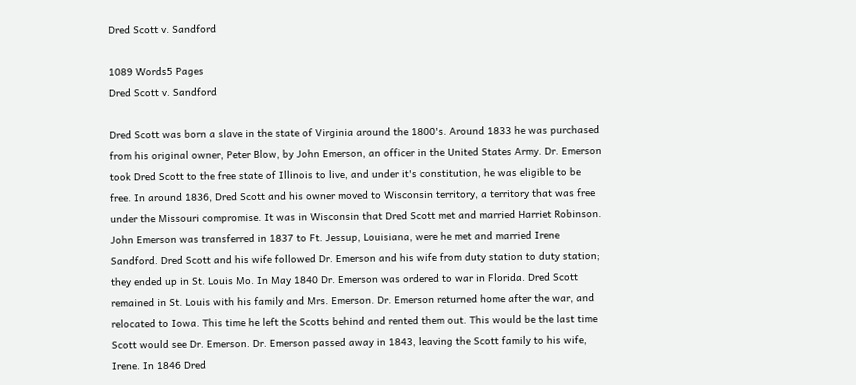Dred Scott v. Sandford

1089 Words5 Pages
Dred Scott v. Sandford

Dred Scott was born a slave in the state of Virginia around the 1800's. Around 1833 he was purchased from his original owner, Peter Blow, by John Emerson, an officer in the United States Army. Dr. Emerson took Dred Scott to the free state of Illinois to live, and under it's constitution, he was eligible to be free. In around 1836, Dred Scott and his owner moved to Wisconsin territory, a territory that was free under the Missouri compromise. It was in Wisconsin that Dred Scott met and married Harriet Robinson. John Emerson was transferred in 1837 to Ft. Jessup, Louisiana, were he met and married Irene Sandford. Dred Scott and his wife followed Dr. Emerson and his wife from duty station to duty station; they ended up in St. Louis Mo. In May 1840 Dr. Emerson was ordered to war in Florida. Dred Scott remained in St. Louis with his family and Mrs. Emerson. Dr. Emerson returned home after the war, and relocated to Iowa. This time he left the Scotts behind and rented them out. This would be the last time Scott would see Dr. Emerson. Dr. Emerson passed away in 1843, leaving the Scott family to his wife, Irene. In 1846 Dred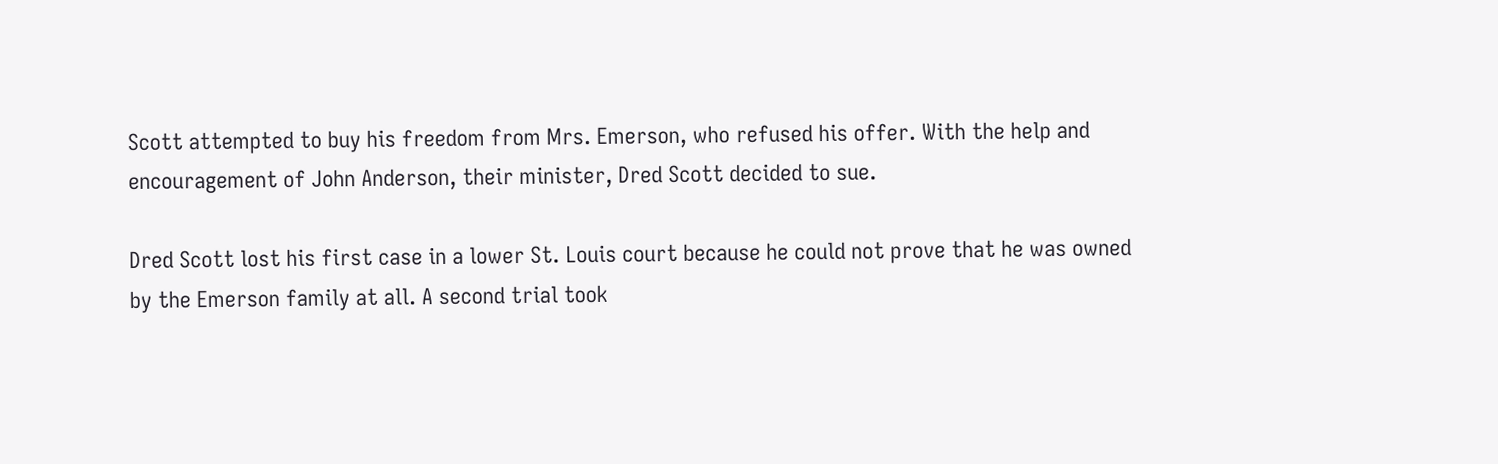Scott attempted to buy his freedom from Mrs. Emerson, who refused his offer. With the help and encouragement of John Anderson, their minister, Dred Scott decided to sue.

Dred Scott lost his first case in a lower St. Louis court because he could not prove that he was owned by the Emerson family at all. A second trial took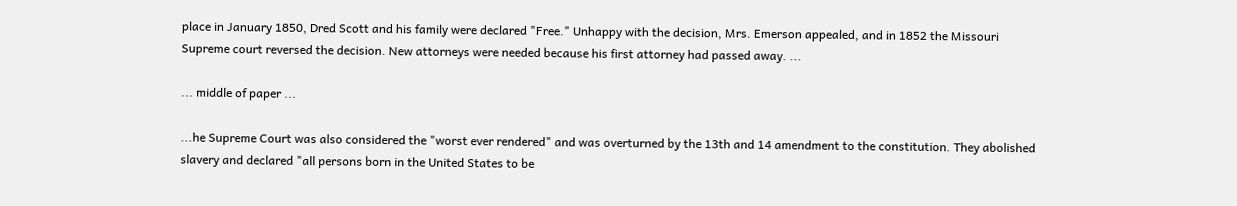place in January 1850, Dred Scott and his family were declared "Free." Unhappy with the decision, Mrs. Emerson appealed, and in 1852 the Missouri Supreme court reversed the decision. New attorneys were needed because his first attorney had passed away. ...

... middle of paper ...

...he Supreme Court was also considered the "worst ever rendered" and was overturned by the 13th and 14 amendment to the constitution. They abolished slavery and declared "all persons born in the United States to be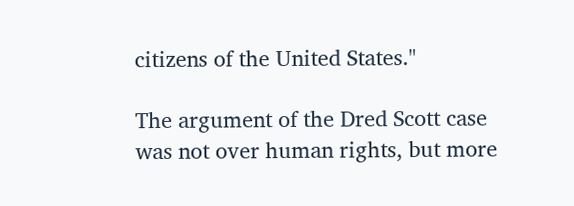citizens of the United States."

The argument of the Dred Scott case was not over human rights, but more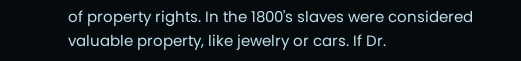of property rights. In the 1800's slaves were considered valuable property, like jewelry or cars. If Dr.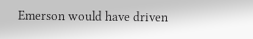Emerson would have driven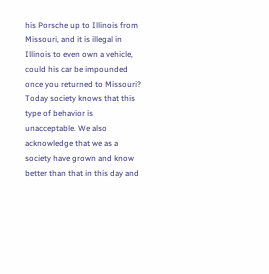his Porsche up to Illinois from Missouri, and it is illegal in Illinois to even own a vehicle, could his car be impounded once you returned to Missouri? Today society knows that this type of behavior is unacceptable. We also acknowledge that we as a society have grown and know better than that in this day and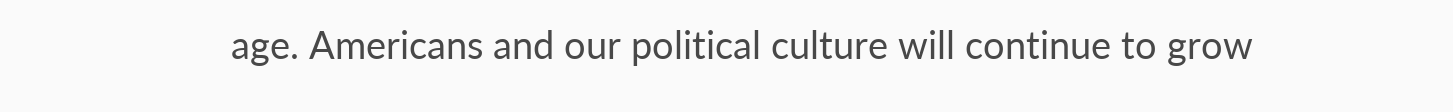age. Americans and our political culture will continue to grow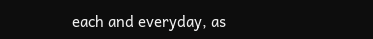each and everyday, as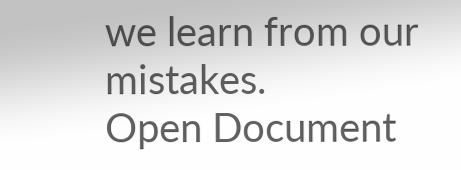we learn from our mistakes.
Open Document